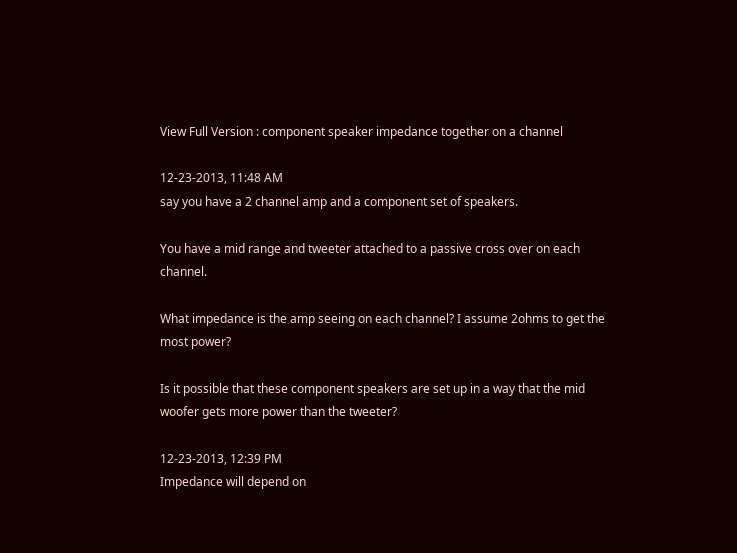View Full Version : component speaker impedance together on a channel

12-23-2013, 11:48 AM
say you have a 2 channel amp and a component set of speakers.

You have a mid range and tweeter attached to a passive cross over on each channel.

What impedance is the amp seeing on each channel? I assume 2ohms to get the most power?

Is it possible that these component speakers are set up in a way that the mid woofer gets more power than the tweeter?

12-23-2013, 12:39 PM
Impedance will depend on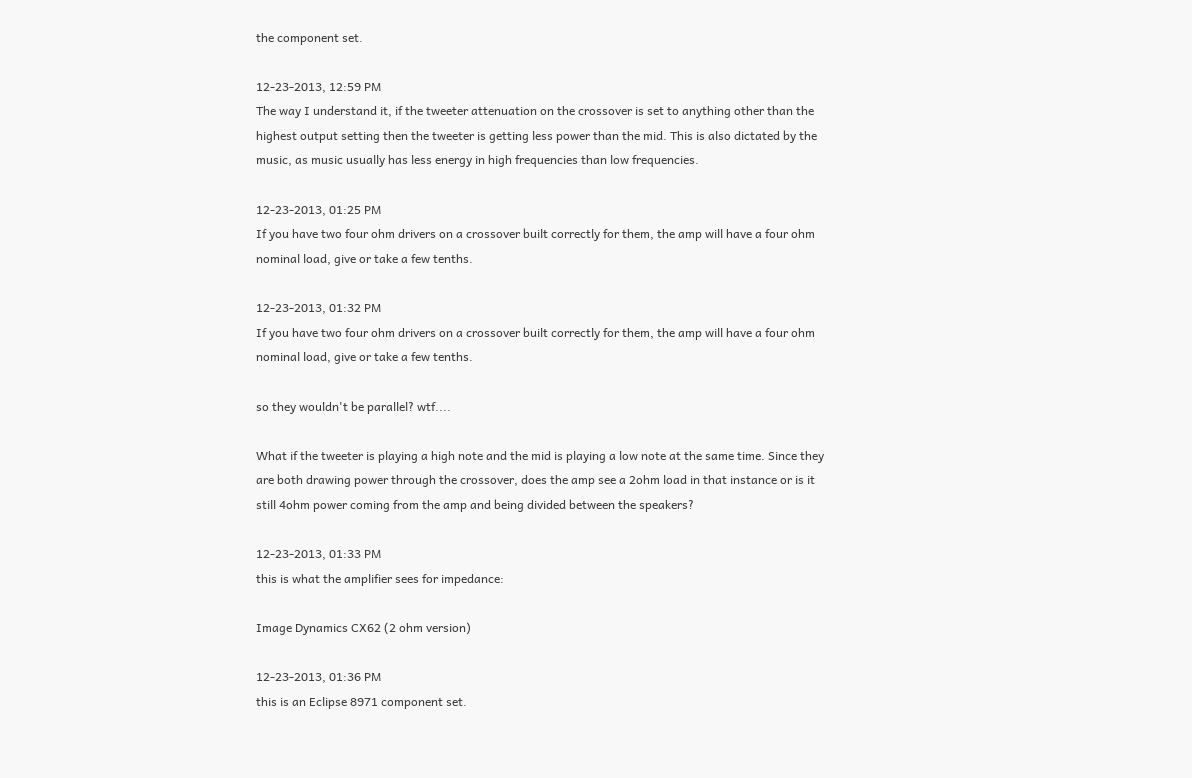the component set.

12-23-2013, 12:59 PM
The way I understand it, if the tweeter attenuation on the crossover is set to anything other than the highest output setting then the tweeter is getting less power than the mid. This is also dictated by the music, as music usually has less energy in high frequencies than low frequencies.

12-23-2013, 01:25 PM
If you have two four ohm drivers on a crossover built correctly for them, the amp will have a four ohm nominal load, give or take a few tenths.

12-23-2013, 01:32 PM
If you have two four ohm drivers on a crossover built correctly for them, the amp will have a four ohm nominal load, give or take a few tenths.

so they wouldn't be parallel? wtf....

What if the tweeter is playing a high note and the mid is playing a low note at the same time. Since they are both drawing power through the crossover, does the amp see a 2ohm load in that instance or is it still 4ohm power coming from the amp and being divided between the speakers?

12-23-2013, 01:33 PM
this is what the amplifier sees for impedance:

Image Dynamics CX62 (2 ohm version)

12-23-2013, 01:36 PM
this is an Eclipse 8971 component set.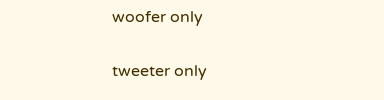woofer only

tweeter only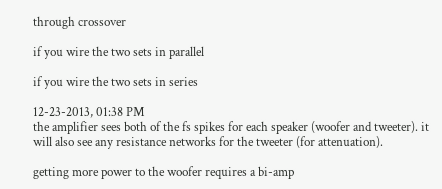through crossover

if you wire the two sets in parallel

if you wire the two sets in series

12-23-2013, 01:38 PM
the amplifier sees both of the fs spikes for each speaker (woofer and tweeter). it will also see any resistance networks for the tweeter (for attenuation).

getting more power to the woofer requires a bi-amp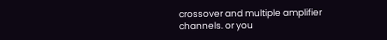crossover and multiple amplifier channels. or you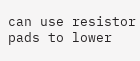can use resistor pads to lower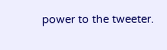power to the tweeter.